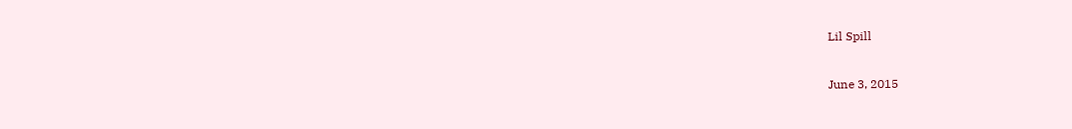Lil Spill

June 3, 2015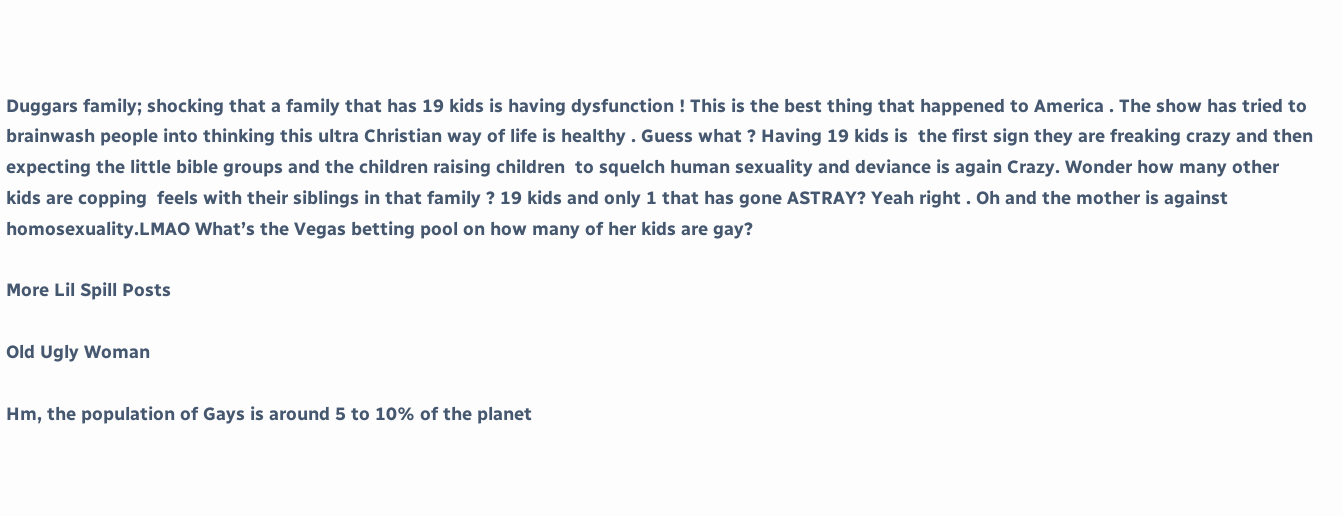Duggars family; shocking that a family that has 19 kids is having dysfunction ! This is the best thing that happened to America . The show has tried to brainwash people into thinking this ultra Christian way of life is healthy . Guess what ? Having 19 kids is  the first sign they are freaking crazy and then expecting the little bible groups and the children raising children  to squelch human sexuality and deviance is again Crazy. Wonder how many other kids are copping  feels with their siblings in that family ? 19 kids and only 1 that has gone ASTRAY? Yeah right . Oh and the mother is against homosexuality.LMAO What’s the Vegas betting pool on how many of her kids are gay?

More Lil Spill Posts

Old Ugly Woman

Hm, the population of Gays is around 5 to 10% of the planet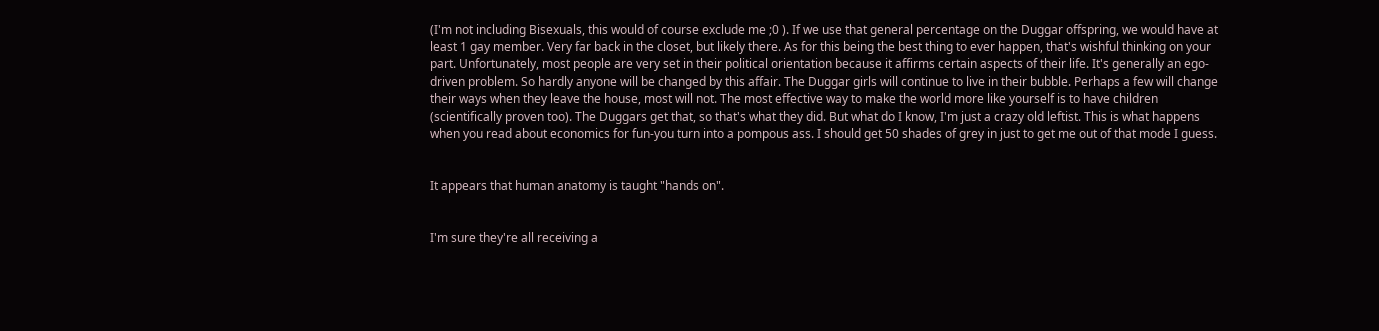(I'm not including Bisexuals, this would of course exclude me ;0 ). If we use that general percentage on the Duggar offspring, we would have at least 1 gay member. Very far back in the closet, but likely there. As for this being the best thing to ever happen, that's wishful thinking on your part. Unfortunately, most people are very set in their political orientation because it affirms certain aspects of their life. It's generally an ego-driven problem. So hardly anyone will be changed by this affair. The Duggar girls will continue to live in their bubble. Perhaps a few will change their ways when they leave the house, most will not. The most effective way to make the world more like yourself is to have children (scientifically proven too). The Duggars get that, so that's what they did. But what do I know, I'm just a crazy old leftist. This is what happens when you read about economics for fun-you turn into a pompous ass. I should get 50 shades of grey in just to get me out of that mode I guess.


It appears that human anatomy is taught "hands on".


I'm sure they're all receiving a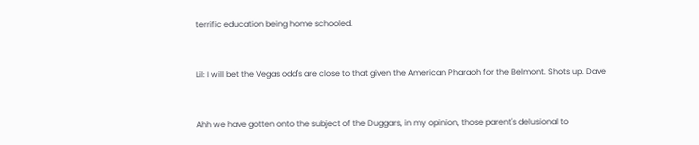terrific education being home schooled.


Lil: I will bet the Vegas odd's are close to that given the American Pharaoh for the Belmont. Shots up. Dave


Ahh we have gotten onto the subject of the Duggars, in my opinion, those parent's delusional to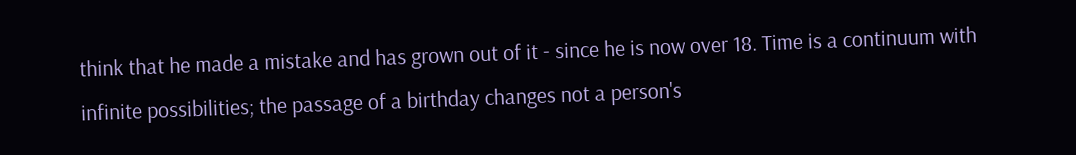think that he made a mistake and has grown out of it - since he is now over 18. Time is a continuum with infinite possibilities; the passage of a birthday changes not a person's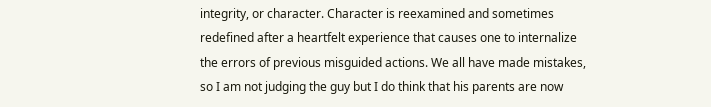integrity, or character. Character is reexamined and sometimes redefined after a heartfelt experience that causes one to internalize the errors of previous misguided actions. We all have made mistakes, so I am not judging the guy but I do think that his parents are now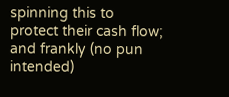spinning this to protect their cash flow; and frankly (no pun intended)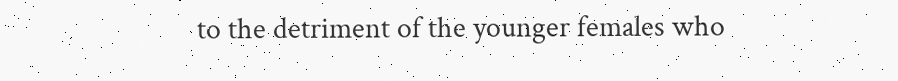to the detriment of the younger females who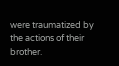were traumatized by the actions of their brother.